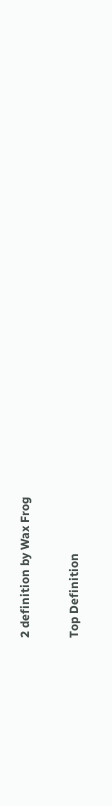2 definition by Wax Frog

Top Definition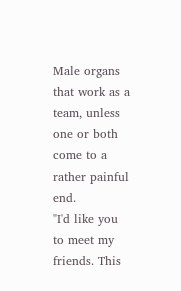Male organs that work as a team, unless one or both come to a rather painful end.
"I'd like you to meet my friends. This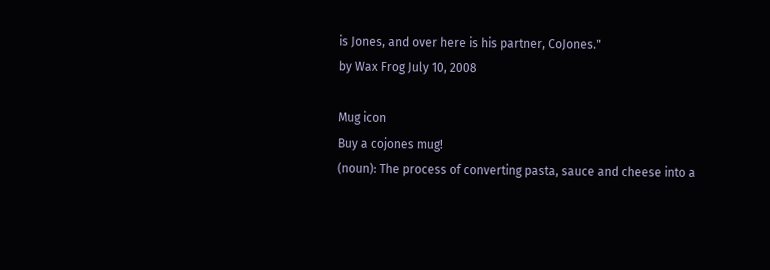is Jones, and over here is his partner, CoJones."
by Wax Frog July 10, 2008

Mug icon
Buy a cojones mug!
(noun): The process of converting pasta, sauce and cheese into a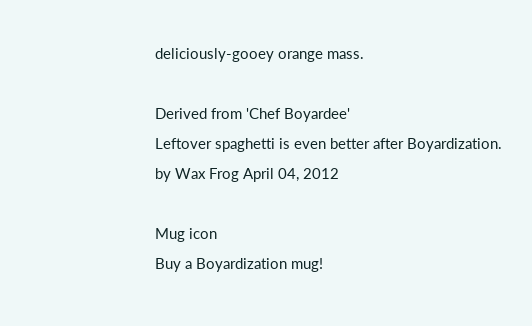deliciously-gooey orange mass.

Derived from 'Chef Boyardee'
Leftover spaghetti is even better after Boyardization.
by Wax Frog April 04, 2012

Mug icon
Buy a Boyardization mug!